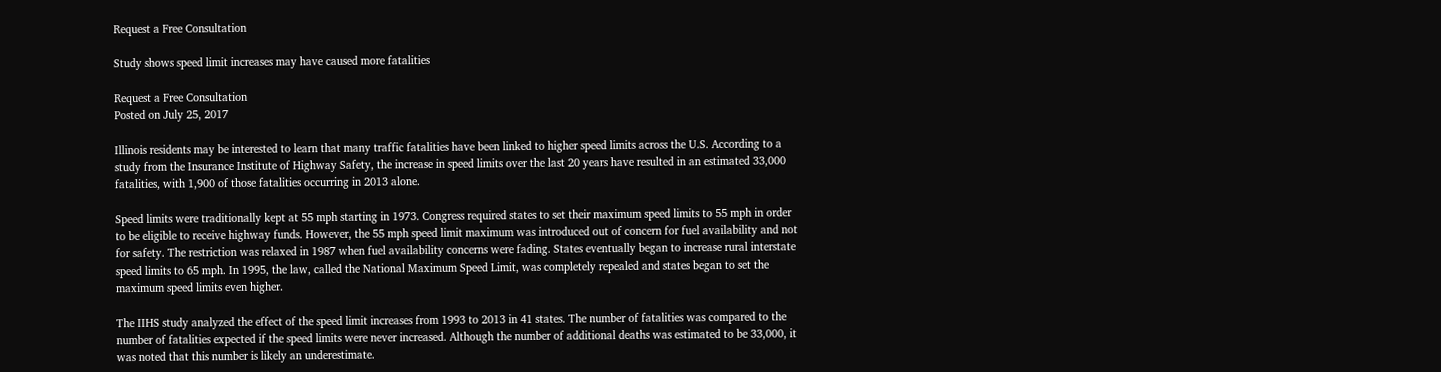Request a Free Consultation

Study shows speed limit increases may have caused more fatalities

Request a Free Consultation
Posted on July 25, 2017

Illinois residents may be interested to learn that many traffic fatalities have been linked to higher speed limits across the U.S. According to a study from the Insurance Institute of Highway Safety, the increase in speed limits over the last 20 years have resulted in an estimated 33,000 fatalities, with 1,900 of those fatalities occurring in 2013 alone.

Speed limits were traditionally kept at 55 mph starting in 1973. Congress required states to set their maximum speed limits to 55 mph in order to be eligible to receive highway funds. However, the 55 mph speed limit maximum was introduced out of concern for fuel availability and not for safety. The restriction was relaxed in 1987 when fuel availability concerns were fading. States eventually began to increase rural interstate speed limits to 65 mph. In 1995, the law, called the National Maximum Speed Limit, was completely repealed and states began to set the maximum speed limits even higher.

The IIHS study analyzed the effect of the speed limit increases from 1993 to 2013 in 41 states. The number of fatalities was compared to the number of fatalities expected if the speed limits were never increased. Although the number of additional deaths was estimated to be 33,000, it was noted that this number is likely an underestimate.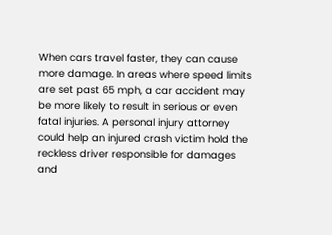When cars travel faster, they can cause more damage. In areas where speed limits are set past 65 mph, a car accident may be more likely to result in serious or even fatal injuries. A personal injury attorney could help an injured crash victim hold the reckless driver responsible for damages and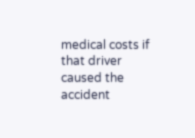medical costs if that driver caused the accident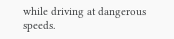while driving at dangerous speeds.